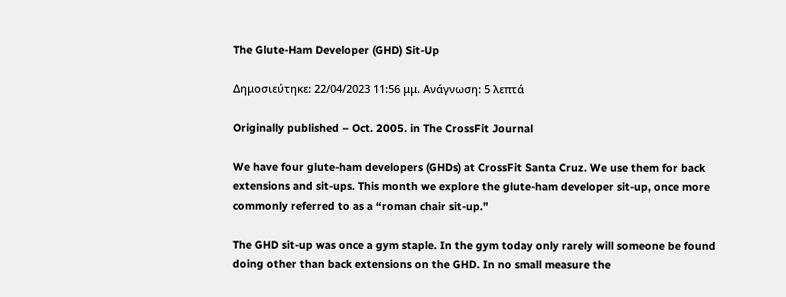The Glute-Ham Developer (GHD) Sit-Up

Δημοσιεύτηκε: 22/04/2023 11:56 μμ. Ανάγνωση: 5 λεπτά

Originally published – Oct. 2005. in The CrossFit Journal

We have four glute-ham developers (GHDs) at CrossFit Santa Cruz. We use them for back extensions and sit-ups. This month we explore the glute-ham developer sit-up, once more commonly referred to as a “roman chair sit-up.”

The GHD sit-up was once a gym staple. In the gym today only rarely will someone be found doing other than back extensions on the GHD. In no small measure the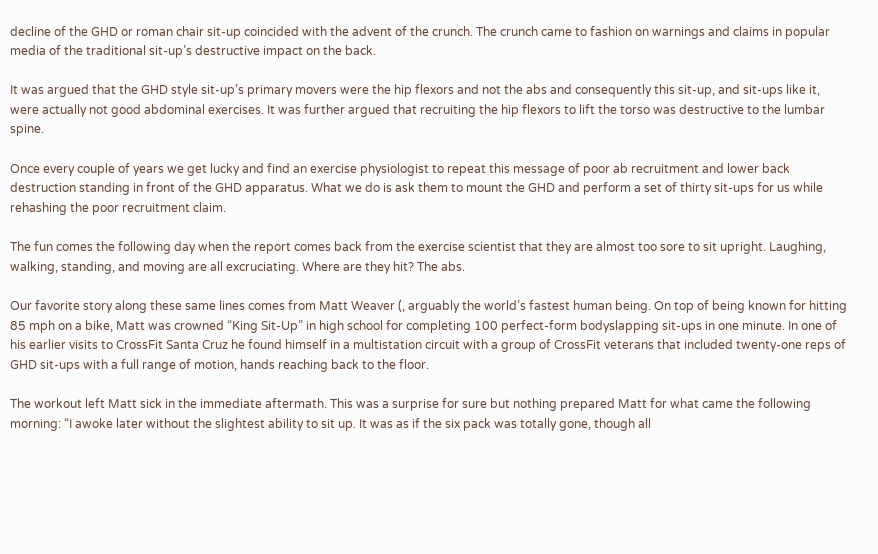decline of the GHD or roman chair sit-up coincided with the advent of the crunch. The crunch came to fashion on warnings and claims in popular media of the traditional sit-up’s destructive impact on the back.

It was argued that the GHD style sit-up’s primary movers were the hip flexors and not the abs and consequently this sit-up, and sit-ups like it, were actually not good abdominal exercises. It was further argued that recruiting the hip flexors to lift the torso was destructive to the lumbar spine.

Once every couple of years we get lucky and find an exercise physiologist to repeat this message of poor ab recruitment and lower back destruction standing in front of the GHD apparatus. What we do is ask them to mount the GHD and perform a set of thirty sit-ups for us while rehashing the poor recruitment claim.

The fun comes the following day when the report comes back from the exercise scientist that they are almost too sore to sit upright. Laughing, walking, standing, and moving are all excruciating. Where are they hit? The abs.

Our favorite story along these same lines comes from Matt Weaver (, arguably the world’s fastest human being. On top of being known for hitting 85 mph on a bike, Matt was crowned “King Sit-Up” in high school for completing 100 perfect-form bodyslapping sit-ups in one minute. In one of his earlier visits to CrossFit Santa Cruz he found himself in a multistation circuit with a group of CrossFit veterans that included twenty-one reps of GHD sit-ups with a full range of motion, hands reaching back to the floor.

The workout left Matt sick in the immediate aftermath. This was a surprise for sure but nothing prepared Matt for what came the following morning: “I awoke later without the slightest ability to sit up. It was as if the six pack was totally gone, though all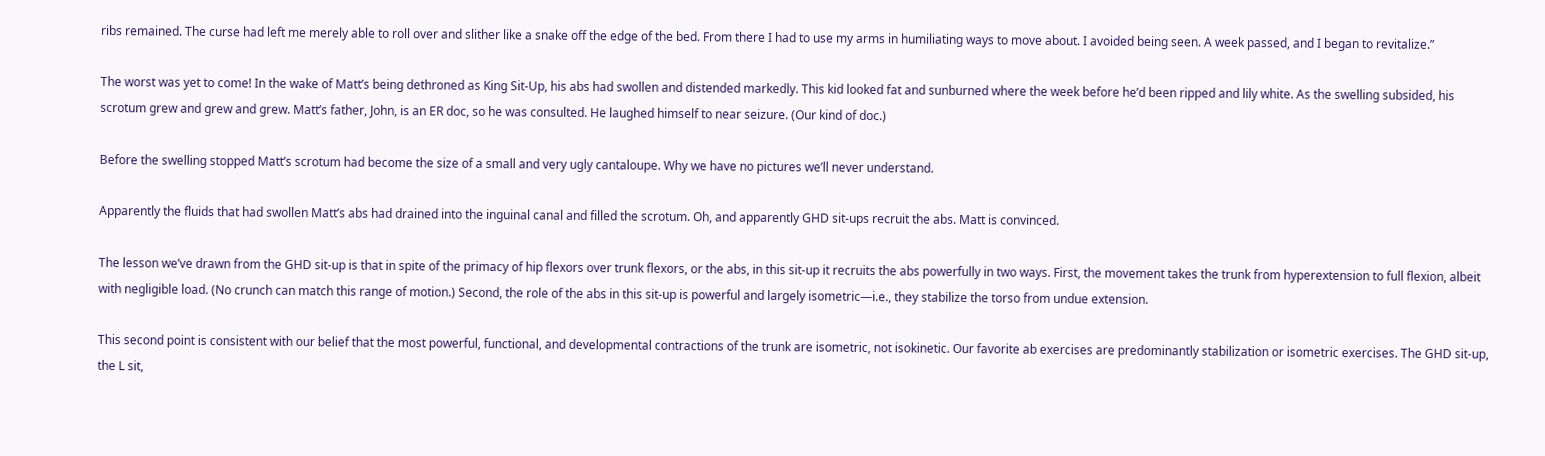ribs remained. The curse had left me merely able to roll over and slither like a snake off the edge of the bed. From there I had to use my arms in humiliating ways to move about. I avoided being seen. A week passed, and I began to revitalize.”

The worst was yet to come! In the wake of Matt’s being dethroned as King Sit-Up, his abs had swollen and distended markedly. This kid looked fat and sunburned where the week before he’d been ripped and lily white. As the swelling subsided, his scrotum grew and grew and grew. Matt’s father, John, is an ER doc, so he was consulted. He laughed himself to near seizure. (Our kind of doc.)

Before the swelling stopped Matt’s scrotum had become the size of a small and very ugly cantaloupe. Why we have no pictures we’ll never understand.

Apparently the fluids that had swollen Matt’s abs had drained into the inguinal canal and filled the scrotum. Oh, and apparently GHD sit-ups recruit the abs. Matt is convinced.

The lesson we’ve drawn from the GHD sit-up is that in spite of the primacy of hip flexors over trunk flexors, or the abs, in this sit-up it recruits the abs powerfully in two ways. First, the movement takes the trunk from hyperextension to full flexion, albeit with negligible load. (No crunch can match this range of motion.) Second, the role of the abs in this sit-up is powerful and largely isometric—i.e., they stabilize the torso from undue extension.

This second point is consistent with our belief that the most powerful, functional, and developmental contractions of the trunk are isometric, not isokinetic. Our favorite ab exercises are predominantly stabilization or isometric exercises. The GHD sit-up, the L sit,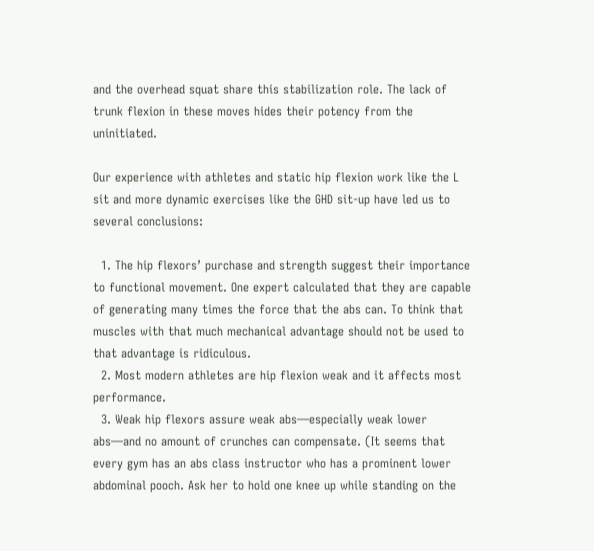and the overhead squat share this stabilization role. The lack of trunk flexion in these moves hides their potency from the uninitiated.

Our experience with athletes and static hip flexion work like the L sit and more dynamic exercises like the GHD sit-up have led us to several conclusions:

  1. The hip flexors’ purchase and strength suggest their importance to functional movement. One expert calculated that they are capable of generating many times the force that the abs can. To think that muscles with that much mechanical advantage should not be used to that advantage is ridiculous.
  2. Most modern athletes are hip flexion weak and it affects most performance.
  3. Weak hip flexors assure weak abs—especially weak lower abs—and no amount of crunches can compensate. (It seems that every gym has an abs class instructor who has a prominent lower abdominal pooch. Ask her to hold one knee up while standing on the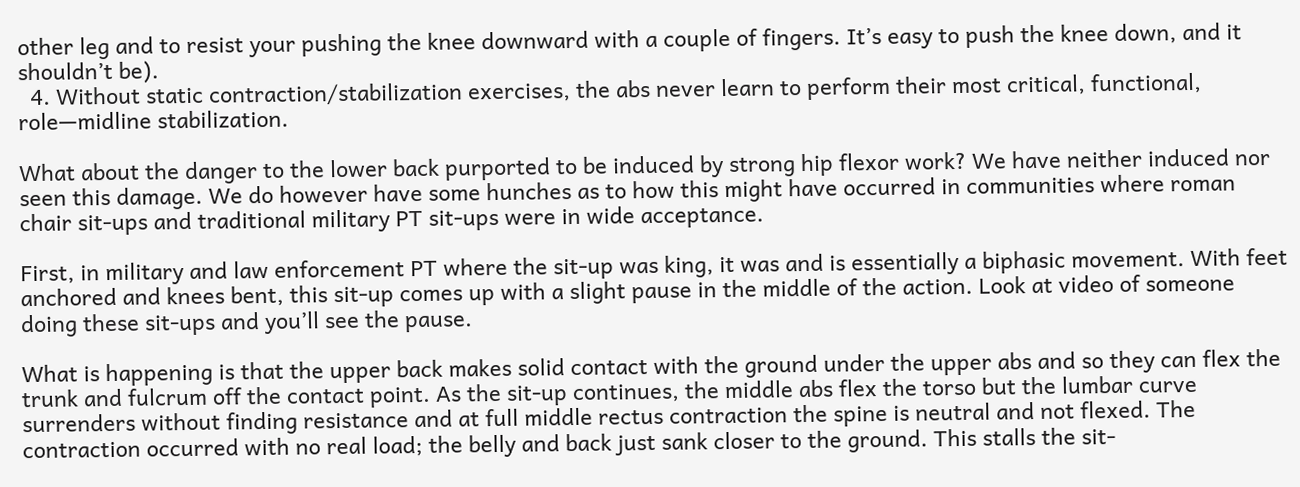other leg and to resist your pushing the knee downward with a couple of fingers. It’s easy to push the knee down, and it shouldn’t be).
  4. Without static contraction/stabilization exercises, the abs never learn to perform their most critical, functional, role—midline stabilization.

What about the danger to the lower back purported to be induced by strong hip flexor work? We have neither induced nor seen this damage. We do however have some hunches as to how this might have occurred in communities where roman chair sit-ups and traditional military PT sit-ups were in wide acceptance.

First, in military and law enforcement PT where the sit-up was king, it was and is essentially a biphasic movement. With feet anchored and knees bent, this sit-up comes up with a slight pause in the middle of the action. Look at video of someone doing these sit-ups and you’ll see the pause.

What is happening is that the upper back makes solid contact with the ground under the upper abs and so they can flex the trunk and fulcrum off the contact point. As the sit-up continues, the middle abs flex the torso but the lumbar curve surrenders without finding resistance and at full middle rectus contraction the spine is neutral and not flexed. The contraction occurred with no real load; the belly and back just sank closer to the ground. This stalls the sit-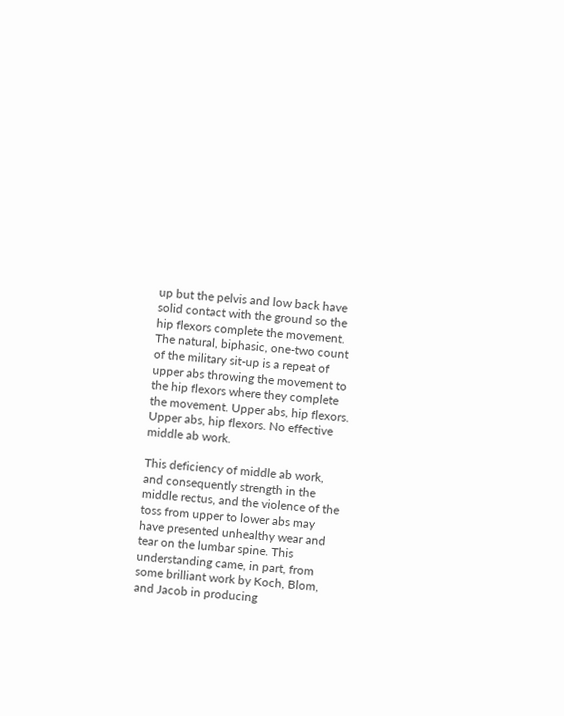up but the pelvis and low back have solid contact with the ground so the hip flexors complete the movement. The natural, biphasic, one-two count of the military sit-up is a repeat of upper abs throwing the movement to the hip flexors where they complete the movement. Upper abs, hip flexors. Upper abs, hip flexors. No effective middle ab work.

This deficiency of middle ab work, and consequently strength in the middle rectus, and the violence of the toss from upper to lower abs may have presented unhealthy wear and tear on the lumbar spine. This understanding came, in part, from some brilliant work by Koch, Blom, and Jacob in producing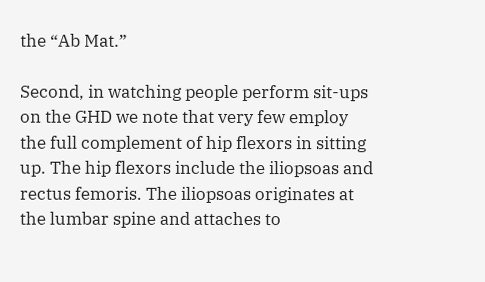the “Ab Mat.”

Second, in watching people perform sit-ups on the GHD we note that very few employ the full complement of hip flexors in sitting up. The hip flexors include the iliopsoas and rectus femoris. The iliopsoas originates at the lumbar spine and attaches to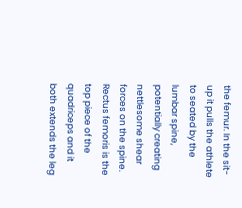the femur. In the sit-up it pulls the athlete to seated by the lumbar spine, potentially creating nettlesome shear forces on the spine. Rectus femoris is the top piece of the quadriceps and it both extends the leg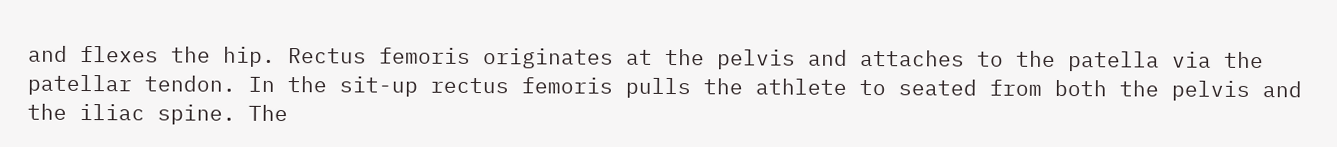and flexes the hip. Rectus femoris originates at the pelvis and attaches to the patella via the patellar tendon. In the sit-up rectus femoris pulls the athlete to seated from both the pelvis and the iliac spine. The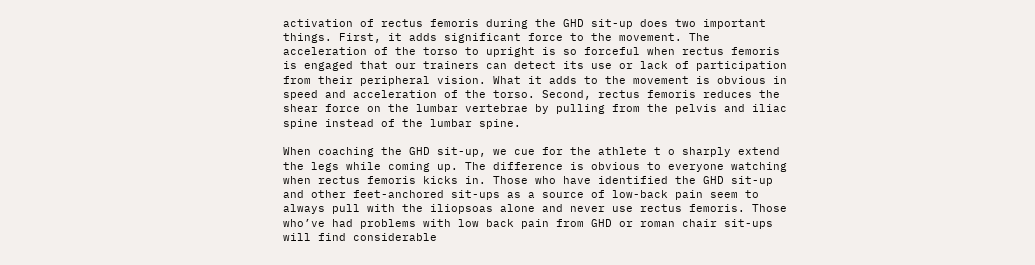activation of rectus femoris during the GHD sit-up does two important things. First, it adds significant force to the movement. The acceleration of the torso to upright is so forceful when rectus femoris is engaged that our trainers can detect its use or lack of participation from their peripheral vision. What it adds to the movement is obvious in speed and acceleration of the torso. Second, rectus femoris reduces the shear force on the lumbar vertebrae by pulling from the pelvis and iliac spine instead of the lumbar spine.

When coaching the GHD sit-up, we cue for the athlete t o sharply extend the legs while coming up. The difference is obvious to everyone watching when rectus femoris kicks in. Those who have identified the GHD sit-up and other feet-anchored sit-ups as a source of low-back pain seem to always pull with the iliopsoas alone and never use rectus femoris. Those who’ve had problems with low back pain from GHD or roman chair sit-ups will find considerable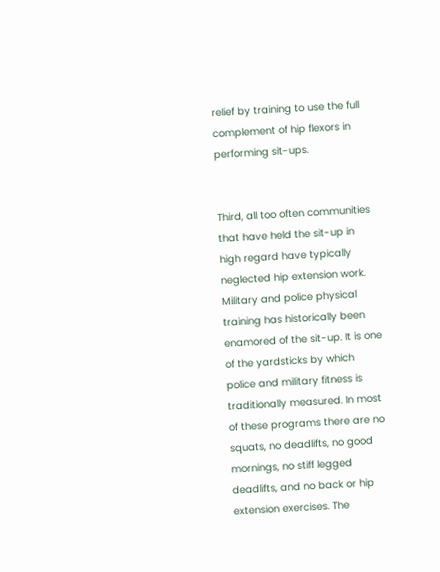relief by training to use the full complement of hip flexors in performing sit-ups.


Third, all too often communities that have held the sit-up in high regard have typically neglected hip extension work. Military and police physical training has historically been enamored of the sit-up. It is one of the yardsticks by which police and military fitness is traditionally measured. In most of these programs there are no squats, no deadlifts, no good mornings, no stiff legged deadlifts, and no back or hip extension exercises. The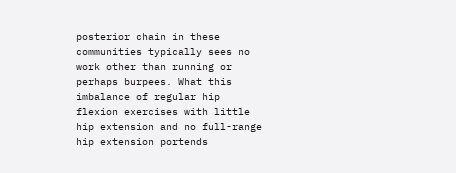posterior chain in these communities typically sees no work other than running or perhaps burpees. What this imbalance of regular hip flexion exercises with little hip extension and no full-range hip extension portends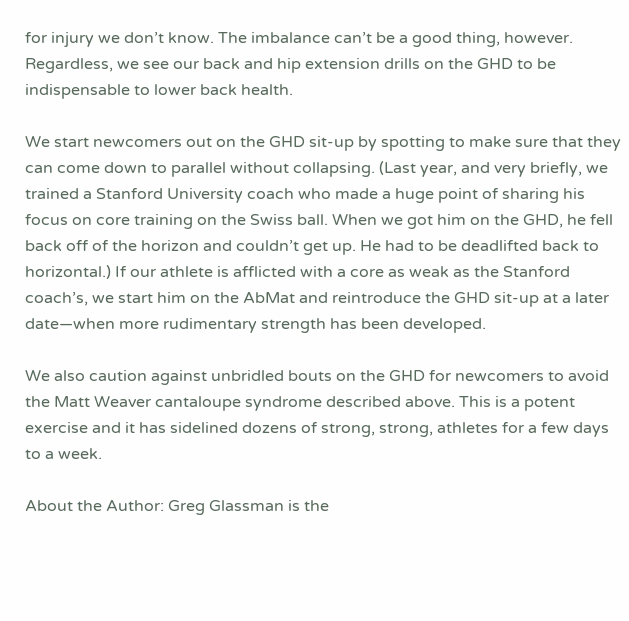for injury we don’t know. The imbalance can’t be a good thing, however. Regardless, we see our back and hip extension drills on the GHD to be indispensable to lower back health.

We start newcomers out on the GHD sit-up by spotting to make sure that they can come down to parallel without collapsing. (Last year, and very briefly, we trained a Stanford University coach who made a huge point of sharing his focus on core training on the Swiss ball. When we got him on the GHD, he fell back off of the horizon and couldn’t get up. He had to be deadlifted back to horizontal.) If our athlete is afflicted with a core as weak as the Stanford coach’s, we start him on the AbMat and reintroduce the GHD sit-up at a later date—when more rudimentary strength has been developed.

We also caution against unbridled bouts on the GHD for newcomers to avoid the Matt Weaver cantaloupe syndrome described above. This is a potent exercise and it has sidelined dozens of strong, strong, athletes for a few days to a week.

About the Author: Greg Glassman is the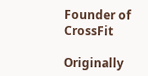Founder of CrossFit

Originally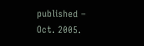published – Oct. 2005.